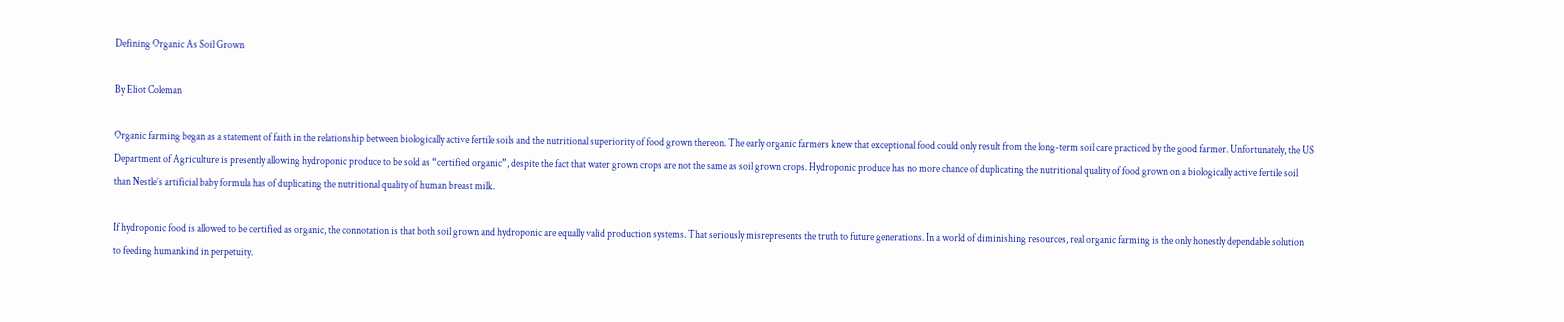Defining Organic As Soil Grown

By Eliot Coleman

Organic farming began as a statement of faith in the relationship between biologically active fertile soils and the nutritional superiority of food grown thereon. The early organic farmers knew that exceptional food could only result from the long-term soil care practiced by the good farmer. Unfortunately, the US Department of Agriculture is presently allowing hydroponic produce to be sold as “certified organic”, despite the fact that water grown crops are not the same as soil grown crops. Hydroponic produce has no more chance of duplicating the nutritional quality of food grown on a biologically active fertile soil than Nestle’s artificial baby formula has of duplicating the nutritional quality of human breast milk.

If hydroponic food is allowed to be certified as organic, the connotation is that both soil grown and hydroponic are equally valid production systems. That seriously misrepresents the truth to future generations. In a world of diminishing resources, real organic farming is the only honestly dependable solution to feeding humankind in perpetuity.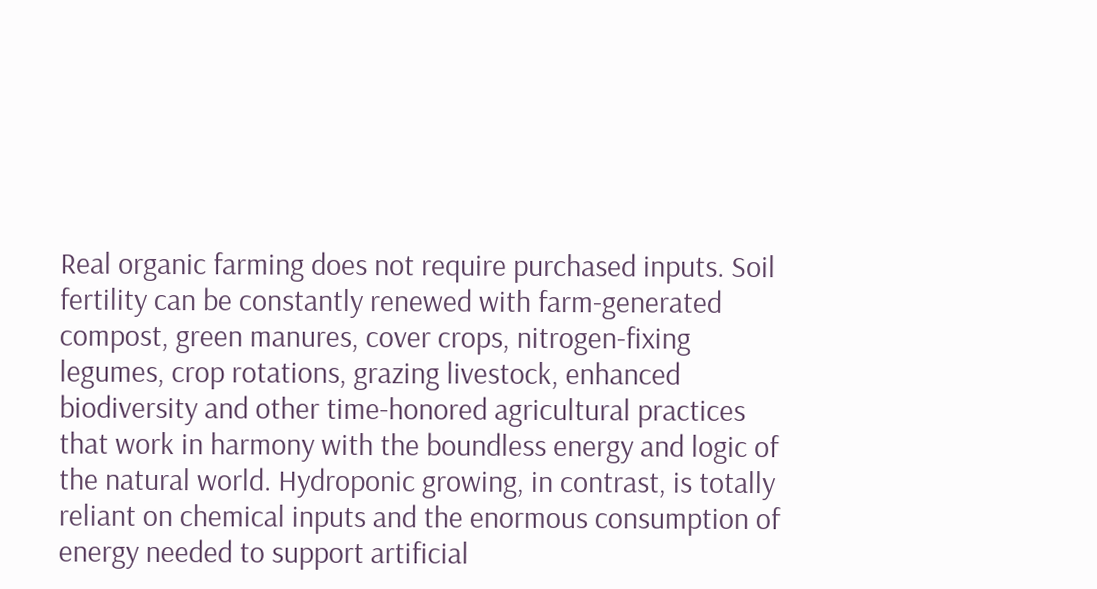Real organic farming does not require purchased inputs. Soil fertility can be constantly renewed with farm-generated compost, green manures, cover crops, nitrogen-fixing legumes, crop rotations, grazing livestock, enhanced biodiversity and other time-honored agricultural practices that work in harmony with the boundless energy and logic of the natural world. Hydroponic growing, in contrast, is totally reliant on chemical inputs and the enormous consumption of energy needed to support artificial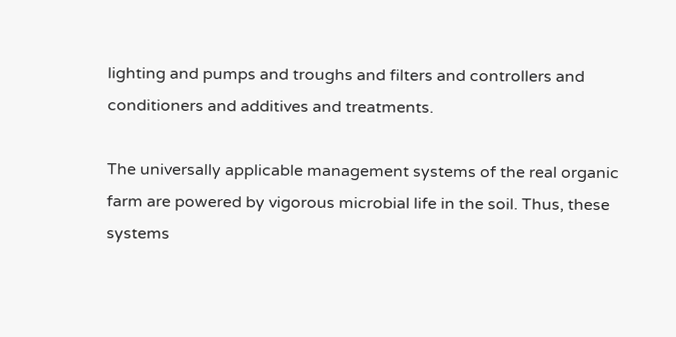lighting and pumps and troughs and filters and controllers and conditioners and additives and treatments.

The universally applicable management systems of the real organic farm are powered by vigorous microbial life in the soil. Thus, these systems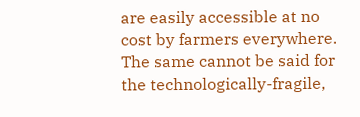are easily accessible at no cost by farmers everywhere. The same cannot be said for the technologically-fragile,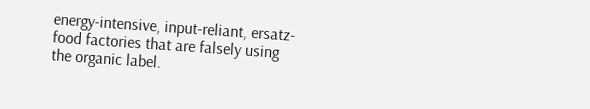energy-intensive, input-reliant, ersatz-food factories that are falsely using the organic label.